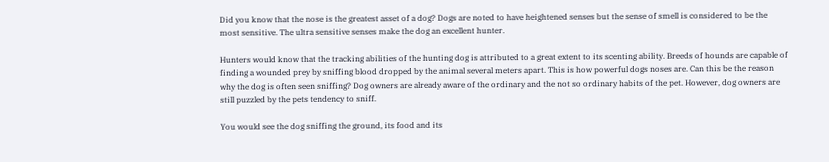Did you know that the nose is the greatest asset of a dog? Dogs are noted to have heightened senses but the sense of smell is considered to be the most sensitive. The ultra sensitive senses make the dog an excellent hunter.

Hunters would know that the tracking abilities of the hunting dog is attributed to a great extent to its scenting ability. Breeds of hounds are capable of finding a wounded prey by sniffing blood dropped by the animal several meters apart. This is how powerful dogs noses are. Can this be the reason why the dog is often seen sniffing? Dog owners are already aware of the ordinary and the not so ordinary habits of the pet. However, dog owners are still puzzled by the pets tendency to sniff.

You would see the dog sniffing the ground, its food and its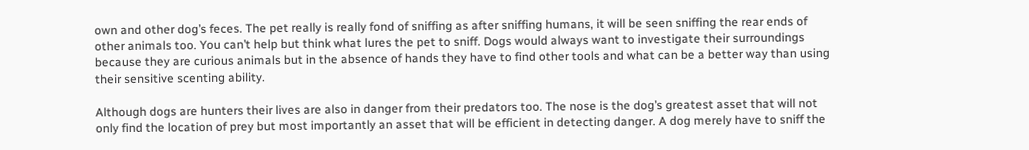own and other dog’s feces. The pet really is really fond of sniffing as after sniffing humans, it will be seen sniffing the rear ends of other animals too. You can’t help but think what lures the pet to sniff. Dogs would always want to investigate their surroundings because they are curious animals but in the absence of hands they have to find other tools and what can be a better way than using their sensitive scenting ability.

Although dogs are hunters their lives are also in danger from their predators too. The nose is the dog’s greatest asset that will not only find the location of prey but most importantly an asset that will be efficient in detecting danger. A dog merely have to sniff the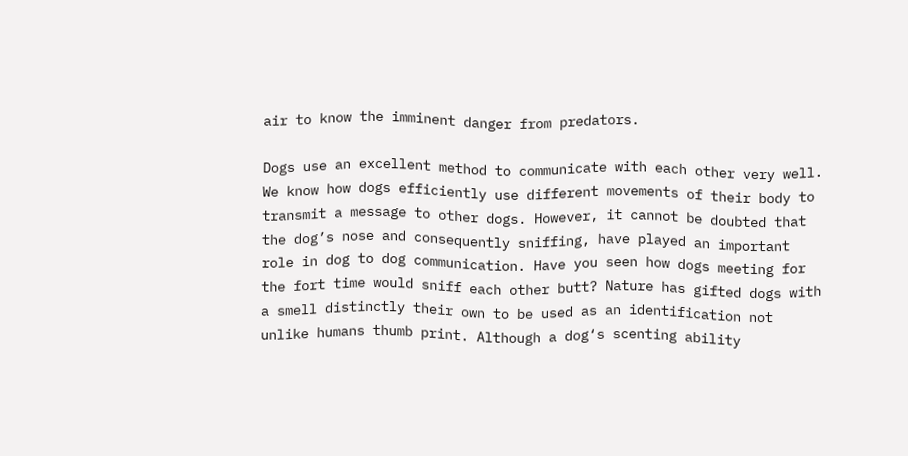air to know the imminent danger from predators.

Dogs use an excellent method to communicate with each other very well. We know how dogs efficiently use different movements of their body to transmit a message to other dogs. However, it cannot be doubted that the dog’s nose and consequently sniffing, have played an important role in dog to dog communication. Have you seen how dogs meeting for the fort time would sniff each other butt? Nature has gifted dogs with a smell distinctly their own to be used as an identification not unlike humans thumb print. Although a dog‘s scenting ability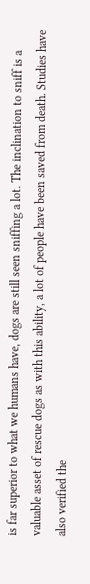is far superior to what we humans have, dogs are still seen sniffing a lot. The inclination to sniff is a valuable asset of rescue dogs as with this ability, a lot of people have been saved from death. Studies have also verified the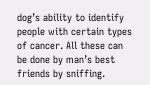dog’s ability to identify people with certain types of cancer. All these can be done by man’s best friends by sniffing.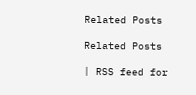Related Posts

Related Posts

| RSS feed for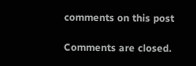comments on this post

Comments are closed.